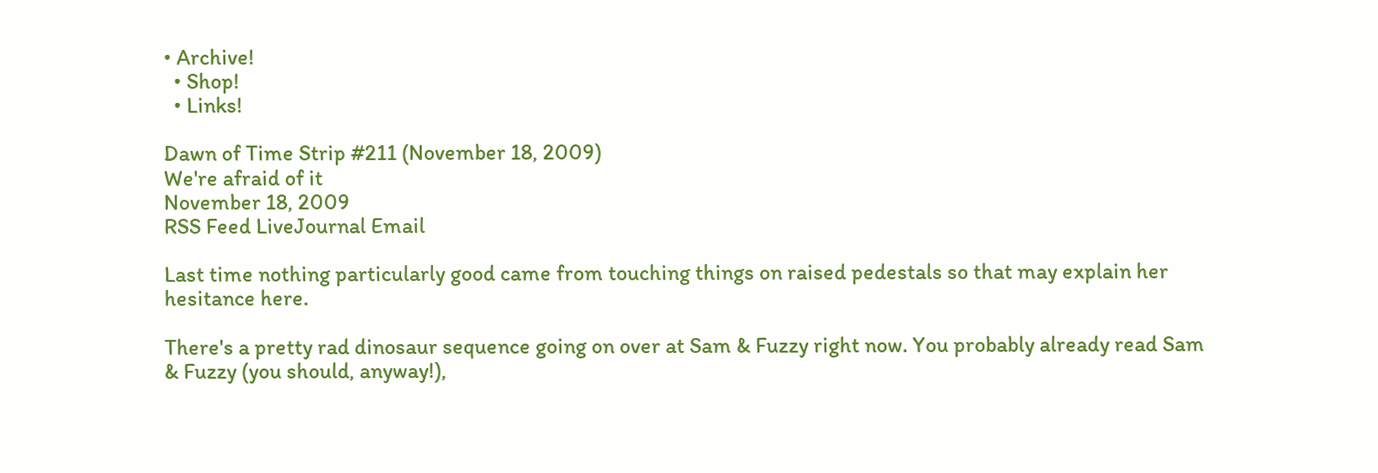• Archive!
  • Shop!
  • Links!

Dawn of Time Strip #211 (November 18, 2009)
We're afraid of it
November 18, 2009
RSS Feed LiveJournal Email

Last time nothing particularly good came from touching things on raised pedestals so that may explain her hesitance here.

There's a pretty rad dinosaur sequence going on over at Sam & Fuzzy right now. You probably already read Sam & Fuzzy (you should, anyway!),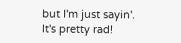but I'm just sayin'. It's pretty rad!